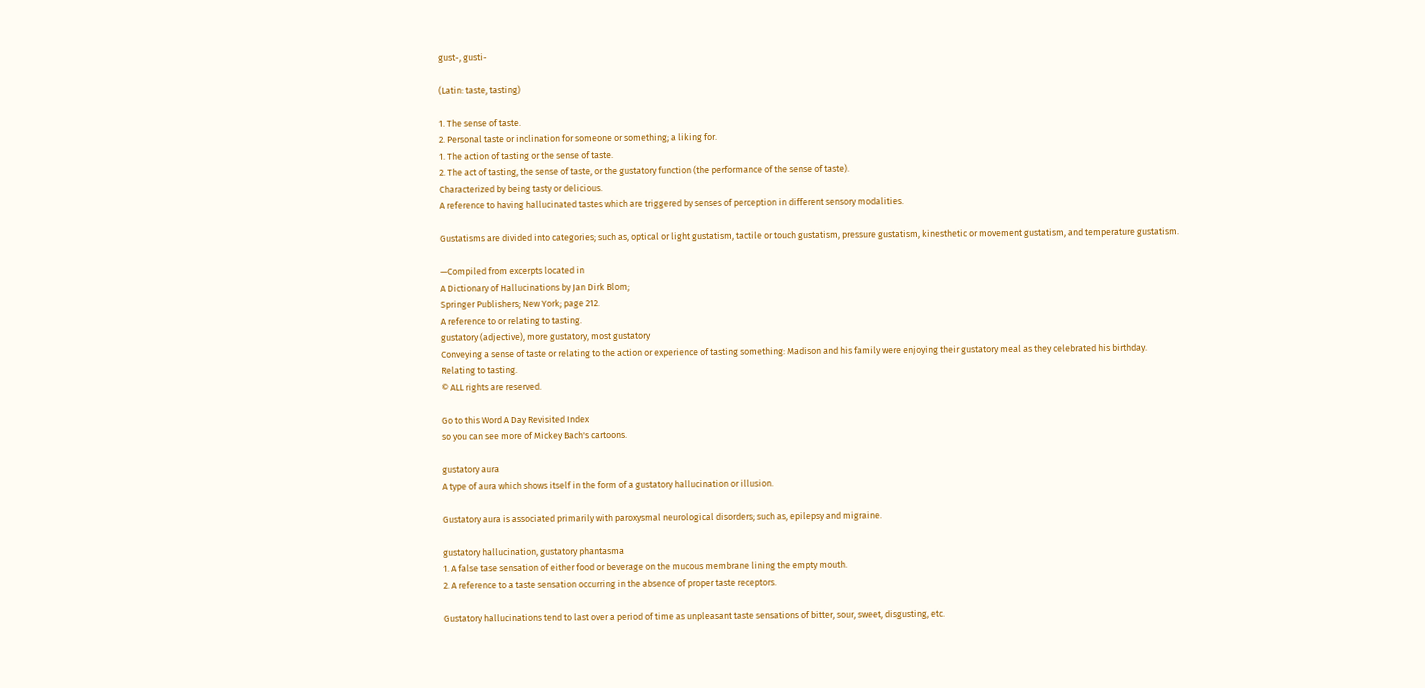gust-, gusti-

(Latin: taste, tasting)

1. The sense of taste.
2. Personal taste or inclination for someone or something; a liking for.
1. The action of tasting or the sense of taste.
2. The act of tasting, the sense of taste, or the gustatory function (the performance of the sense of taste).
Characterized by being tasty or delicious.
A reference to having hallucinated tastes which are triggered by senses of perception in different sensory modalities.

Gustatisms are divided into categories; such as, optical or light gustatism, tactile or touch gustatism, pressure gustatism, kinesthetic or movement gustatism, and temperature gustatism.

—Compiled from excerpts located in
A Dictionary of Hallucinations by Jan Dirk Blom;
Springer Publishers; New York; page 212.
A reference to or relating to tasting.
gustatory (adjective), more gustatory, most gustatory
Conveying a sense of taste or relating to the action or experience of tasting something: Madison and his family were enjoying their gustatory meal as they celebrated his birthday.
Relating to tasting.
© ALL rights are reserved.

Go to this Word A Day Revisited Index
so you can see more of Mickey Bach's cartoons.

gustatory aura
A type of aura which shows itself in the form of a gustatory hallucination or illusion.

Gustatory aura is associated primarily with paroxysmal neurological disorders; such as, epilepsy and migraine.

gustatory hallucination, gustatory phantasma
1. A false tase sensation of either food or beverage on the mucous membrane lining the empty mouth.
2. A reference to a taste sensation occurring in the absence of proper taste receptors.

Gustatory hallucinations tend to last over a period of time as unpleasant taste sensations of bitter, sour, sweet, disgusting, etc.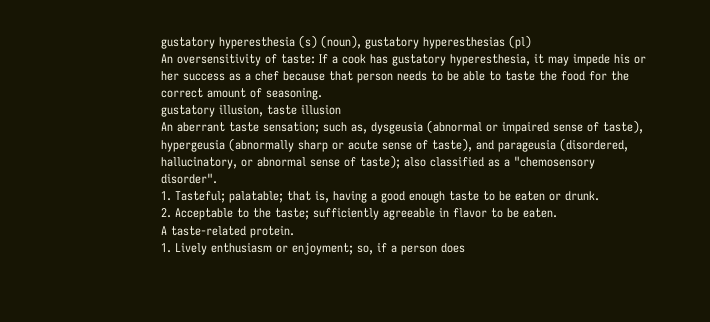gustatory hyperesthesia (s) (noun), gustatory hyperesthesias (pl)
An oversensitivity of taste: If a cook has gustatory hyperesthesia, it may impede his or her success as a chef because that person needs to be able to taste the food for the correct amount of seasoning.
gustatory illusion, taste illusion
An aberrant taste sensation; such as, dysgeusia (abnormal or impaired sense of taste), hypergeusia (abnormally sharp or acute sense of taste), and parageusia (disordered, hallucinatory, or abnormal sense of taste); also classified as a "chemosensory disorder".
1. Tasteful; palatable; that is, having a good enough taste to be eaten or drunk.
2. Acceptable to the taste; sufficiently agreeable in flavor to be eaten.
A taste-related protein.
1. Lively enthusiasm or enjoyment; so, if a person does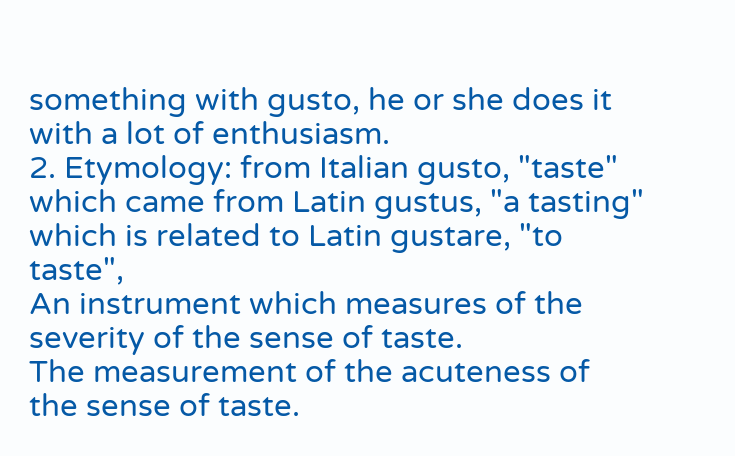something with gusto, he or she does it with a lot of enthusiasm.
2. Etymology: from Italian gusto, "taste" which came from Latin gustus, "a tasting" which is related to Latin gustare, "to taste",
An instrument which measures of the severity of the sense of taste.
The measurement of the acuteness of the sense of taste.